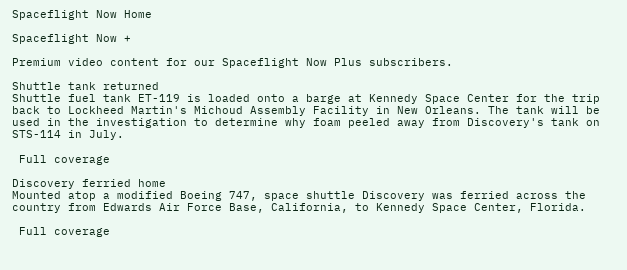Spaceflight Now Home

Spaceflight Now +

Premium video content for our Spaceflight Now Plus subscribers.

Shuttle tank returned
Shuttle fuel tank ET-119 is loaded onto a barge at Kennedy Space Center for the trip back to Lockheed Martin's Michoud Assembly Facility in New Orleans. The tank will be used in the investigation to determine why foam peeled away from Discovery's tank on STS-114 in July.

 Full coverage

Discovery ferried home
Mounted atop a modified Boeing 747, space shuttle Discovery was ferried across the country from Edwards Air Force Base, California, to Kennedy Space Center, Florida.

 Full coverage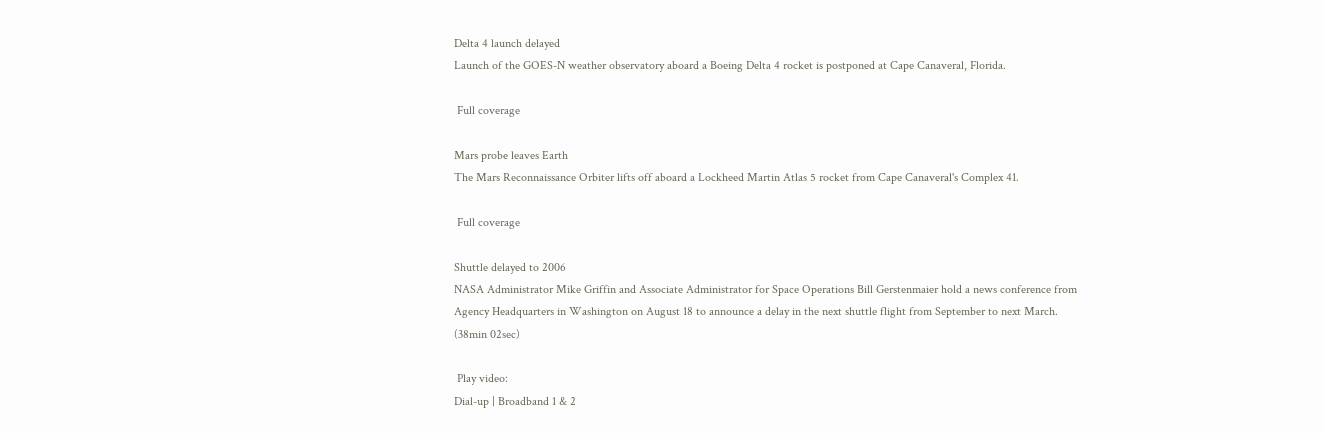Delta 4 launch delayed
Launch of the GOES-N weather observatory aboard a Boeing Delta 4 rocket is postponed at Cape Canaveral, Florida.

 Full coverage

Mars probe leaves Earth
The Mars Reconnaissance Orbiter lifts off aboard a Lockheed Martin Atlas 5 rocket from Cape Canaveral's Complex 41.

 Full coverage

Shuttle delayed to 2006
NASA Administrator Mike Griffin and Associate Administrator for Space Operations Bill Gerstenmaier hold a news conference from Agency Headquarters in Washington on August 18 to announce a delay in the next shuttle flight from September to next March. (38min 02sec)

 Play video:
Dial-up | Broadband 1 & 2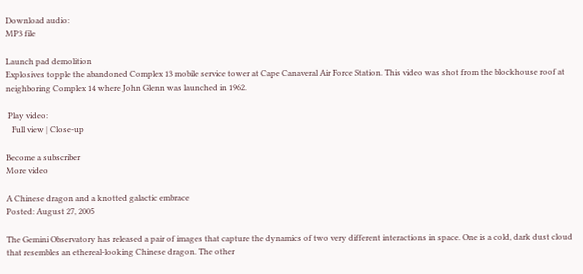Download audio:
MP3 file

Launch pad demolition
Explosives topple the abandoned Complex 13 mobile service tower at Cape Canaveral Air Force Station. This video was shot from the blockhouse roof at neighboring Complex 14 where John Glenn was launched in 1962.

 Play video:
   Full view | Close-up

Become a subscriber
More video

A Chinese dragon and a knotted galactic embrace
Posted: August 27, 2005

The Gemini Observatory has released a pair of images that capture the dynamics of two very different interactions in space. One is a cold, dark dust cloud that resembles an ethereal-looking Chinese dragon. The other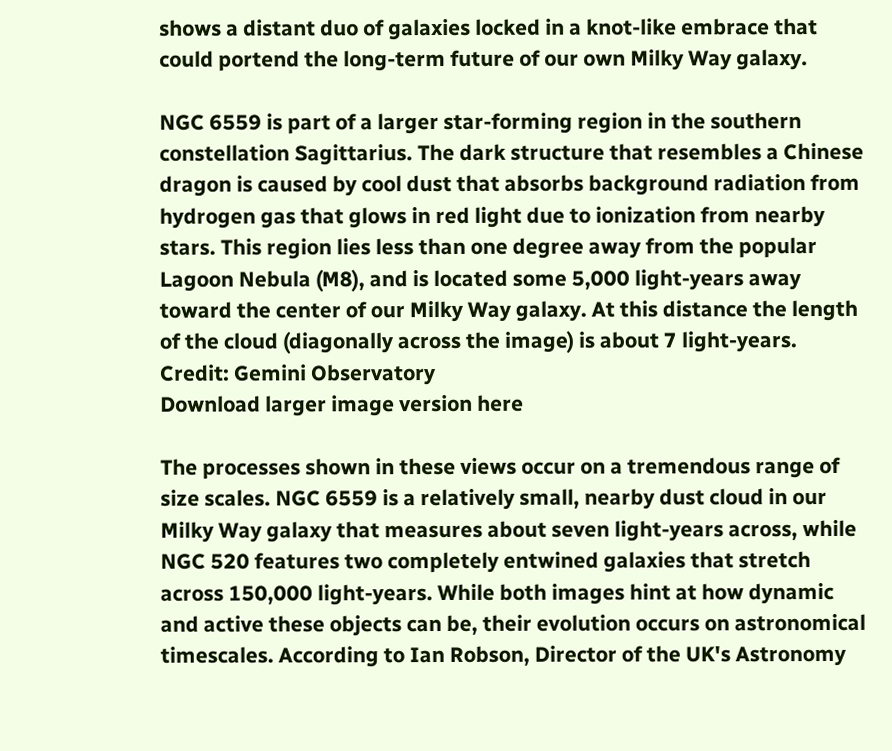shows a distant duo of galaxies locked in a knot-like embrace that could portend the long-term future of our own Milky Way galaxy.

NGC 6559 is part of a larger star-forming region in the southern constellation Sagittarius. The dark structure that resembles a Chinese dragon is caused by cool dust that absorbs background radiation from hydrogen gas that glows in red light due to ionization from nearby stars. This region lies less than one degree away from the popular Lagoon Nebula (M8), and is located some 5,000 light-years away toward the center of our Milky Way galaxy. At this distance the length of the cloud (diagonally across the image) is about 7 light-years. Credit: Gemini Observatory
Download larger image version here

The processes shown in these views occur on a tremendous range of size scales. NGC 6559 is a relatively small, nearby dust cloud in our Milky Way galaxy that measures about seven light-years across, while NGC 520 features two completely entwined galaxies that stretch across 150,000 light-years. While both images hint at how dynamic and active these objects can be, their evolution occurs on astronomical timescales. According to Ian Robson, Director of the UK's Astronomy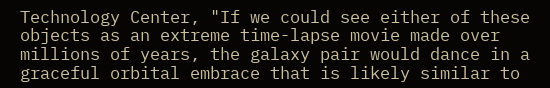Technology Center, "If we could see either of these objects as an extreme time-lapse movie made over millions of years, the galaxy pair would dance in a graceful orbital embrace that is likely similar to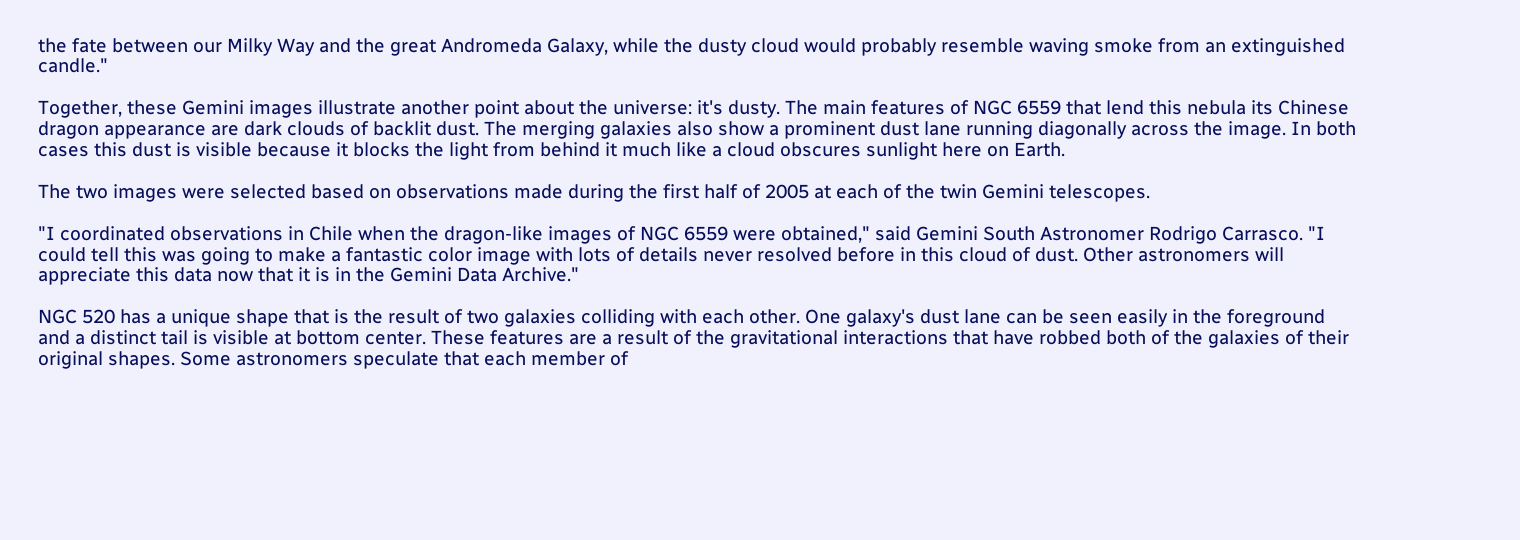the fate between our Milky Way and the great Andromeda Galaxy, while the dusty cloud would probably resemble waving smoke from an extinguished candle."

Together, these Gemini images illustrate another point about the universe: it's dusty. The main features of NGC 6559 that lend this nebula its Chinese dragon appearance are dark clouds of backlit dust. The merging galaxies also show a prominent dust lane running diagonally across the image. In both cases this dust is visible because it blocks the light from behind it much like a cloud obscures sunlight here on Earth.

The two images were selected based on observations made during the first half of 2005 at each of the twin Gemini telescopes.

"I coordinated observations in Chile when the dragon-like images of NGC 6559 were obtained," said Gemini South Astronomer Rodrigo Carrasco. "I could tell this was going to make a fantastic color image with lots of details never resolved before in this cloud of dust. Other astronomers will appreciate this data now that it is in the Gemini Data Archive."

NGC 520 has a unique shape that is the result of two galaxies colliding with each other. One galaxy's dust lane can be seen easily in the foreground and a distinct tail is visible at bottom center. These features are a result of the gravitational interactions that have robbed both of the galaxies of their original shapes. Some astronomers speculate that each member of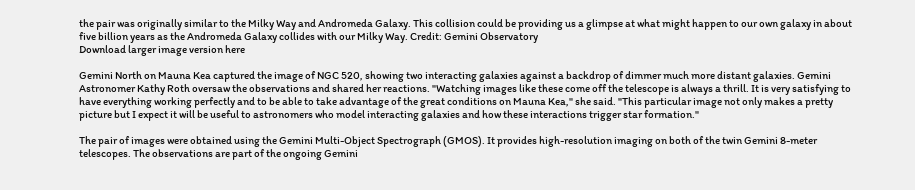the pair was originally similar to the Milky Way and Andromeda Galaxy. This collision could be providing us a glimpse at what might happen to our own galaxy in about five billion years as the Andromeda Galaxy collides with our Milky Way. Credit: Gemini Observatory
Download larger image version here

Gemini North on Mauna Kea captured the image of NGC 520, showing two interacting galaxies against a backdrop of dimmer much more distant galaxies. Gemini Astronomer Kathy Roth oversaw the observations and shared her reactions. "Watching images like these come off the telescope is always a thrill. It is very satisfying to have everything working perfectly and to be able to take advantage of the great conditions on Mauna Kea," she said. "This particular image not only makes a pretty picture but I expect it will be useful to astronomers who model interacting galaxies and how these interactions trigger star formation."

The pair of images were obtained using the Gemini Multi-Object Spectrograph (GMOS). It provides high-resolution imaging on both of the twin Gemini 8-meter telescopes. The observations are part of the ongoing Gemini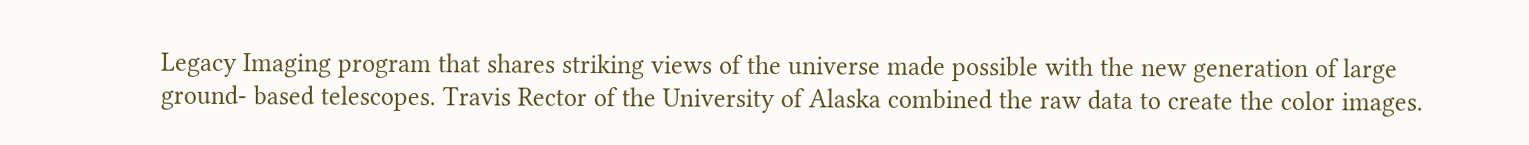Legacy Imaging program that shares striking views of the universe made possible with the new generation of large ground- based telescopes. Travis Rector of the University of Alaska combined the raw data to create the color images.